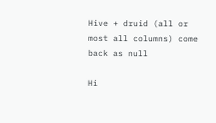Hive + druid (all or most all columns) come back as null

Hi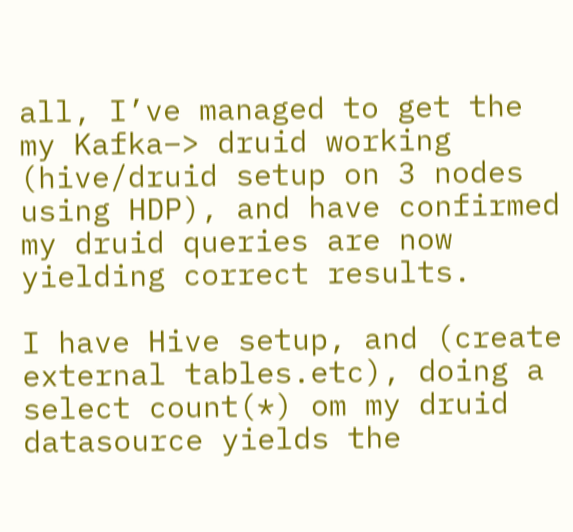all, I’ve managed to get the my Kafka–> druid working (hive/druid setup on 3 nodes using HDP), and have confirmed my druid queries are now yielding correct results.

I have Hive setup, and (create external tables.etc), doing a select count(*) om my druid datasource yields the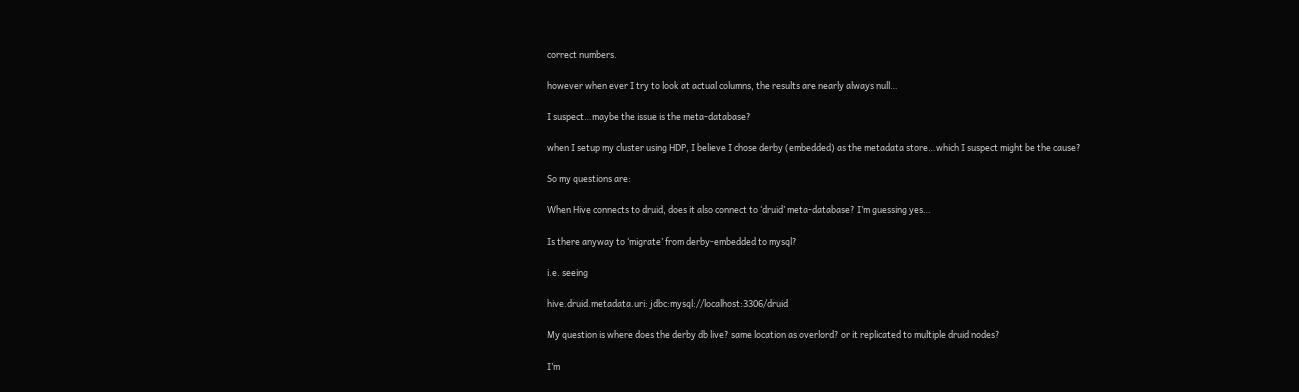correct numbers.

however when ever I try to look at actual columns, the results are nearly always null…

I suspect…maybe the issue is the meta-database?

when I setup my cluster using HDP, I believe I chose derby (embedded) as the metadata store…which I suspect might be the cause?

So my questions are:

When Hive connects to druid, does it also connect to ‘druid’ meta-database? I’m guessing yes…

Is there anyway to ‘migrate’ from derby-embedded to mysql?

i.e. seeing

hive.druid.metadata.uri: jdbc:mysql://localhost:3306/druid

My question is where does the derby db live? same location as overlord? or it replicated to multiple druid nodes?

I’m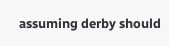assuming derby should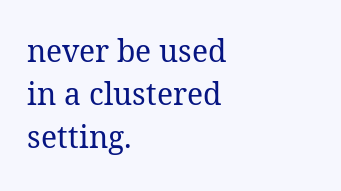never be used in a clustered setting.